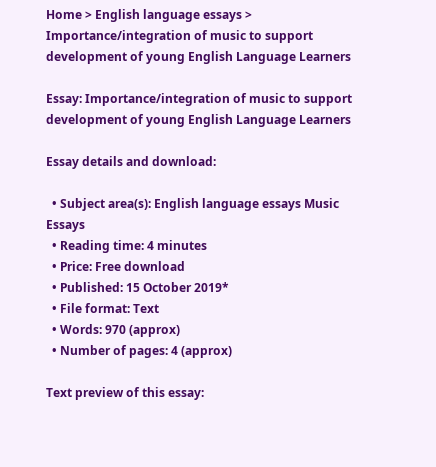Home > English language essays > Importance/integration of music to support development of young English Language Learners

Essay: Importance/integration of music to support development of young English Language Learners

Essay details and download:

  • Subject area(s): English language essays Music Essays
  • Reading time: 4 minutes
  • Price: Free download
  • Published: 15 October 2019*
  • File format: Text
  • Words: 970 (approx)
  • Number of pages: 4 (approx)

Text preview of this essay: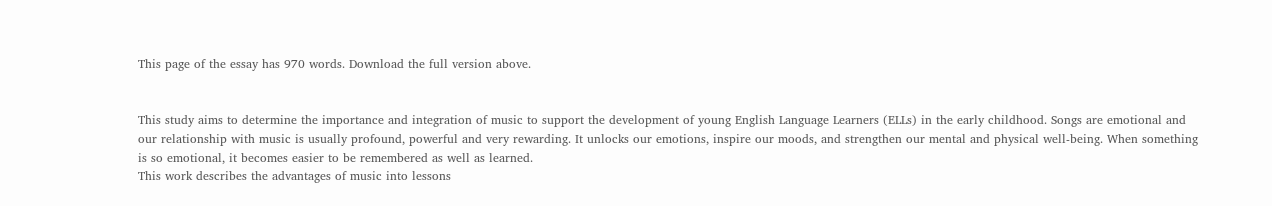This page of the essay has 970 words. Download the full version above.


This study aims to determine the importance and integration of music to support the development of young English Language Learners (ELLs) in the early childhood. Songs are emotional and our relationship with music is usually profound, powerful and very rewarding. It unlocks our emotions, inspire our moods, and strengthen our mental and physical well-being. When something is so emotional, it becomes easier to be remembered as well as learned.
This work describes the advantages of music into lessons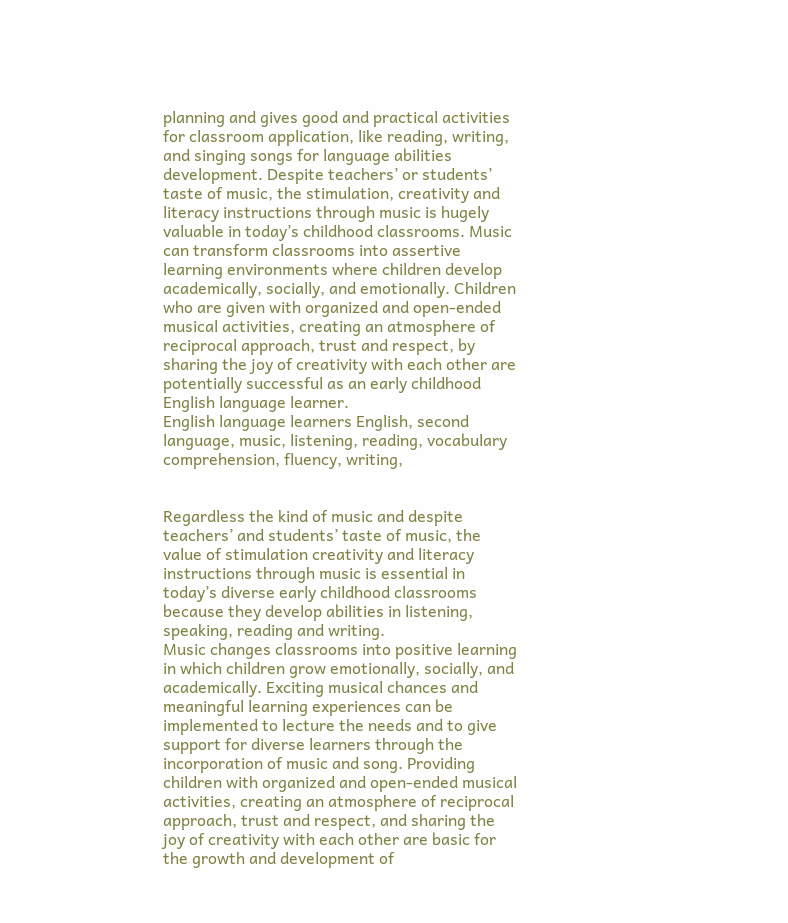planning and gives good and practical activities for classroom application, like reading, writing, and singing songs for language abilities development. Despite teachers’ or students’ taste of music, the stimulation, creativity and literacy instructions through music is hugely valuable in today’s childhood classrooms. Music can transform classrooms into assertive learning environments where children develop academically, socially, and emotionally. Children who are given with organized and open-ended musical activities, creating an atmosphere of reciprocal approach, trust and respect, by sharing the joy of creativity with each other are potentially successful as an early childhood English language learner.
English language learners English, second language, music, listening, reading, vocabulary comprehension, fluency, writing,


Regardless the kind of music and despite teachers’ and students’ taste of music, the value of stimulation creativity and literacy instructions through music is essential in today’s diverse early childhood classrooms because they develop abilities in listening, speaking, reading and writing.
Music changes classrooms into positive learning in which children grow emotionally, socially, and academically. Exciting musical chances and meaningful learning experiences can be implemented to lecture the needs and to give support for diverse learners through the incorporation of music and song. Providing children with organized and open-ended musical activities, creating an atmosphere of reciprocal approach, trust and respect, and sharing the joy of creativity with each other are basic for the growth and development of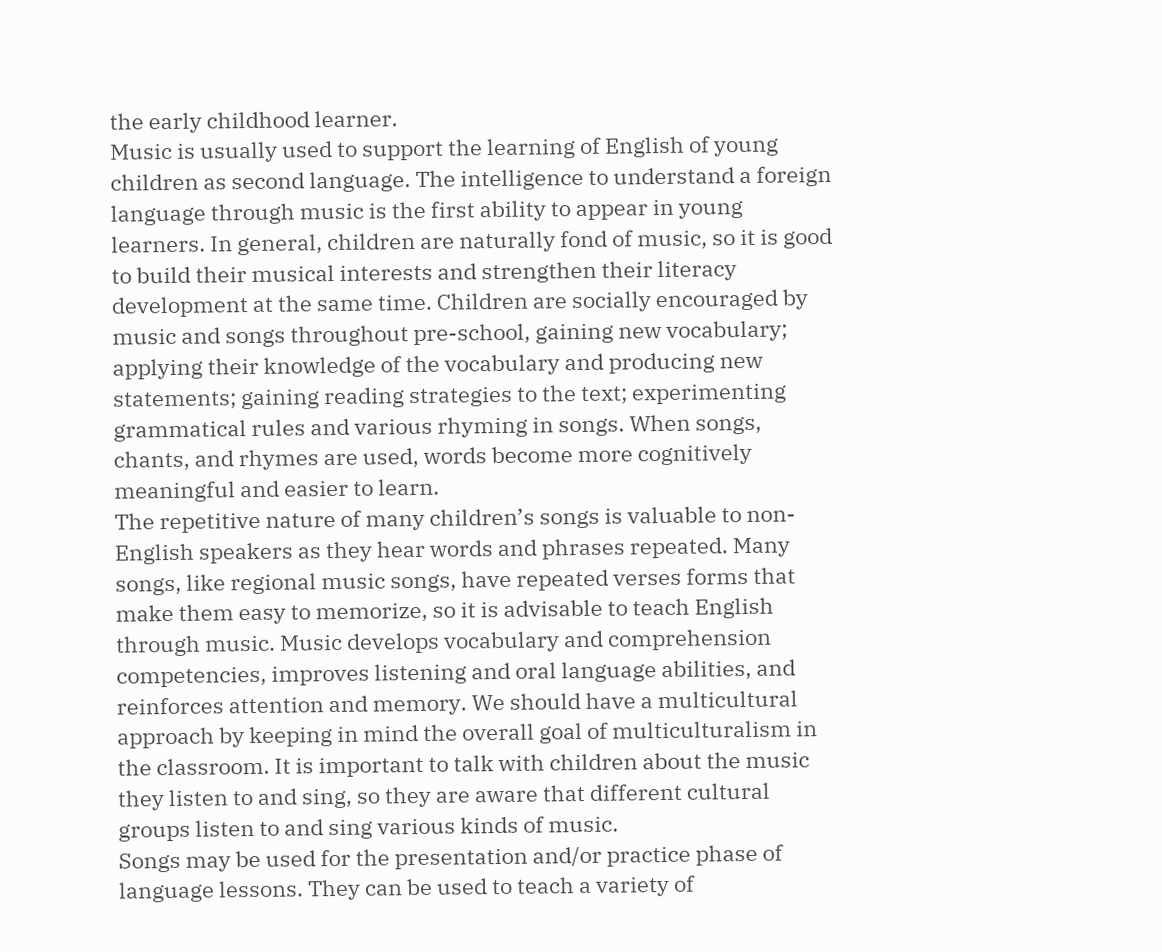the early childhood learner.
Music is usually used to support the learning of English of young children as second language. The intelligence to understand a foreign language through music is the first ability to appear in young learners. In general, children are naturally fond of music, so it is good to build their musical interests and strengthen their literacy development at the same time. Children are socially encouraged by music and songs throughout pre-school, gaining new vocabulary; applying their knowledge of the vocabulary and producing new statements; gaining reading strategies to the text; experimenting grammatical rules and various rhyming in songs. When songs, chants, and rhymes are used, words become more cognitively meaningful and easier to learn.
The repetitive nature of many children’s songs is valuable to non-English speakers as they hear words and phrases repeated. Many songs, like regional music songs, have repeated verses forms that make them easy to memorize, so it is advisable to teach English through music. Music develops vocabulary and comprehension competencies, improves listening and oral language abilities, and reinforces attention and memory. We should have a multicultural approach by keeping in mind the overall goal of multiculturalism in the classroom. It is important to talk with children about the music they listen to and sing, so they are aware that different cultural groups listen to and sing various kinds of music.
Songs may be used for the presentation and/or practice phase of language lessons. They can be used to teach a variety of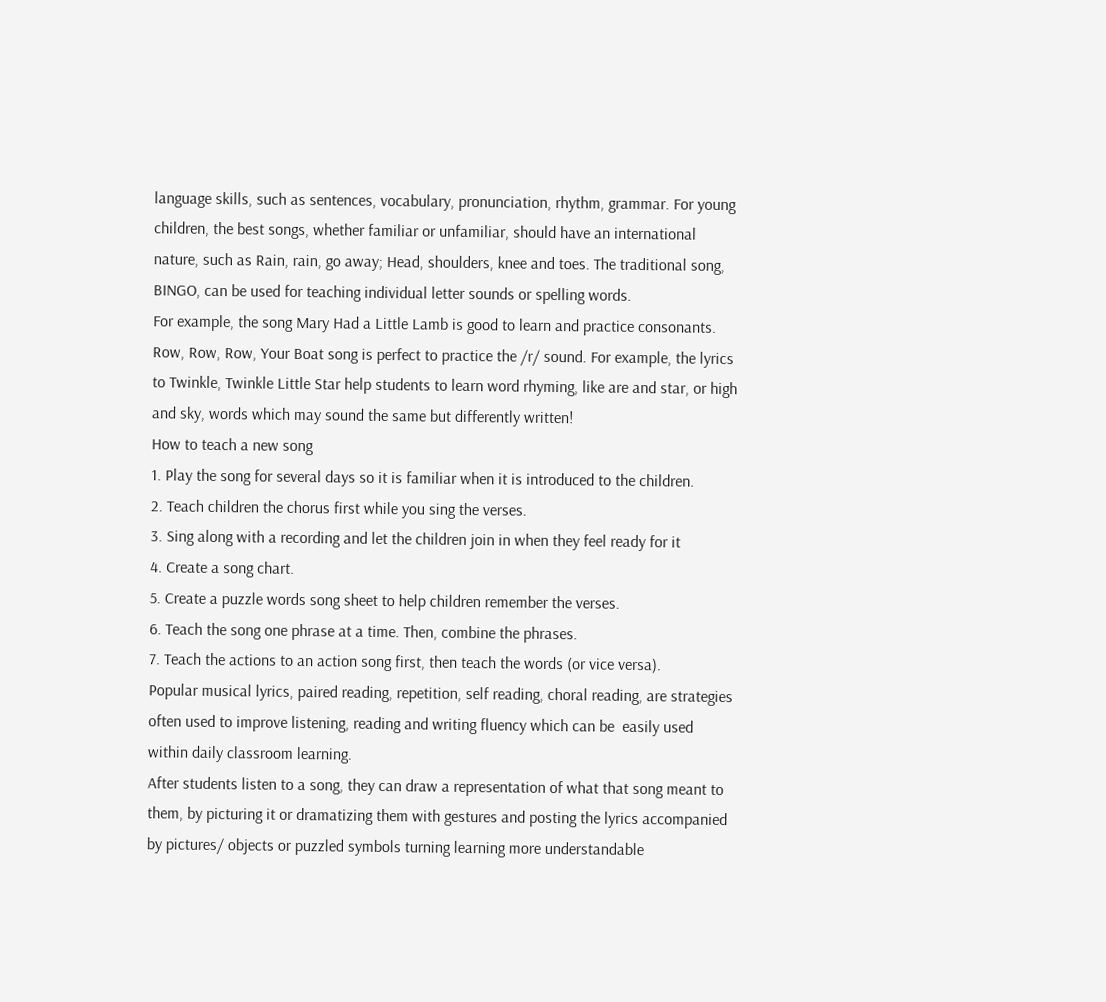language skills, such as sentences, vocabulary, pronunciation, rhythm, grammar. For young children, the best songs, whether familiar or unfamiliar, should have an international nature, such as Rain, rain, go away; Head, shoulders, knee and toes. The traditional song, BINGO, can be used for teaching individual letter sounds or spelling words.
For example, the song Mary Had a Little Lamb is good to learn and practice consonants. Row, Row, Row, Your Boat song is perfect to practice the /r/ sound. For example, the lyrics to Twinkle, Twinkle Little Star help students to learn word rhyming, like are and star, or high and sky, words which may sound the same but differently written!
How to teach a new song
1. Play the song for several days so it is familiar when it is introduced to the children.
2. Teach children the chorus first while you sing the verses.
3. Sing along with a recording and let the children join in when they feel ready for it
4. Create a song chart.
5. Create a puzzle words song sheet to help children remember the verses.
6. Teach the song one phrase at a time. Then, combine the phrases.
7. Teach the actions to an action song first, then teach the words (or vice versa).
Popular musical lyrics, paired reading, repetition, self reading, choral reading, are strategies often used to improve listening, reading and writing fluency which can be  easily used within daily classroom learning.
After students listen to a song, they can draw a representation of what that song meant to them, by picturing it or dramatizing them with gestures and posting the lyrics accompanied by pictures/ objects or puzzled symbols turning learning more understandable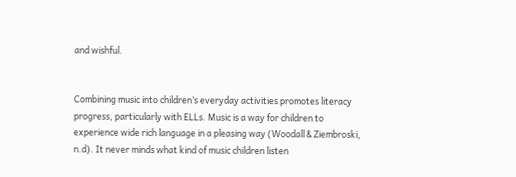and wishful.


Combining music into children’s everyday activities promotes literacy progress, particularly with ELLs. Music is a way for children to experience wide rich language in a pleasing way (Woodall & Ziembroski, n.d). It never minds what kind of music children listen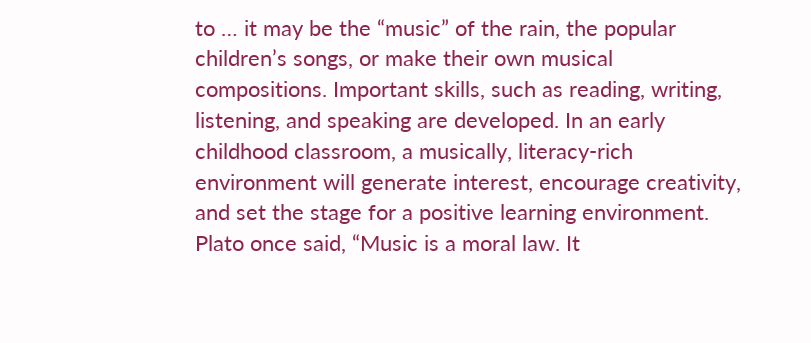to … it may be the “music” of the rain, the popular children’s songs, or make their own musical compositions. Important skills, such as reading, writing, listening, and speaking are developed. In an early childhood classroom, a musically, literacy-rich environment will generate interest, encourage creativity, and set the stage for a positive learning environment. Plato once said, “Music is a moral law. It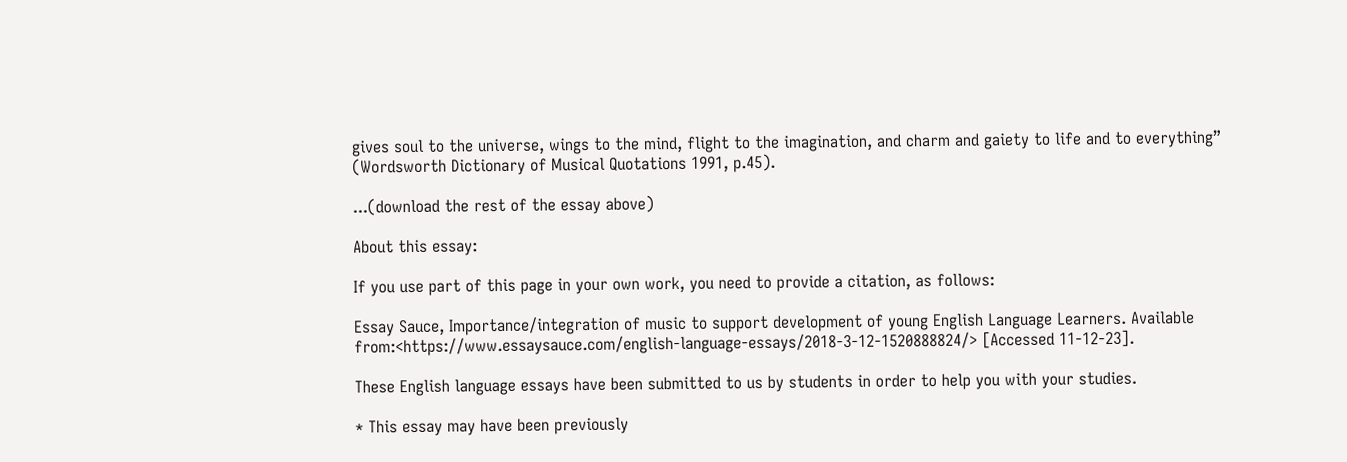gives soul to the universe, wings to the mind, flight to the imagination, and charm and gaiety to life and to everything” (Wordsworth Dictionary of Musical Quotations 1991, p.45).

...(download the rest of the essay above)

About this essay:

If you use part of this page in your own work, you need to provide a citation, as follows:

Essay Sauce, Importance/integration of music to support development of young English Language Learners. Available from:<https://www.essaysauce.com/english-language-essays/2018-3-12-1520888824/> [Accessed 11-12-23].

These English language essays have been submitted to us by students in order to help you with your studies.

* This essay may have been previously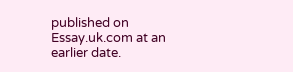published on Essay.uk.com at an earlier date.